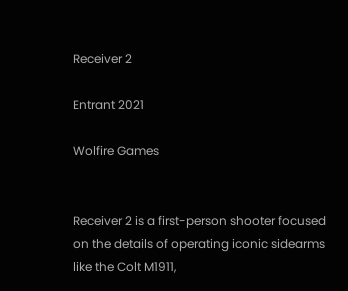Receiver 2

Entrant 2021

Wolfire Games


Receiver 2 is a first-person shooter focused on the details of operating iconic sidearms like the Colt M1911,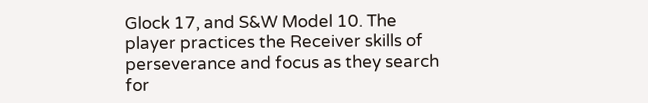Glock 17, and S&W Model 10. The player practices the Receiver skills of perseverance and focus as they search for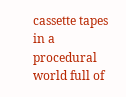cassette tapes in a procedural world full of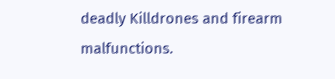deadly Killdrones and firearm malfunctions.